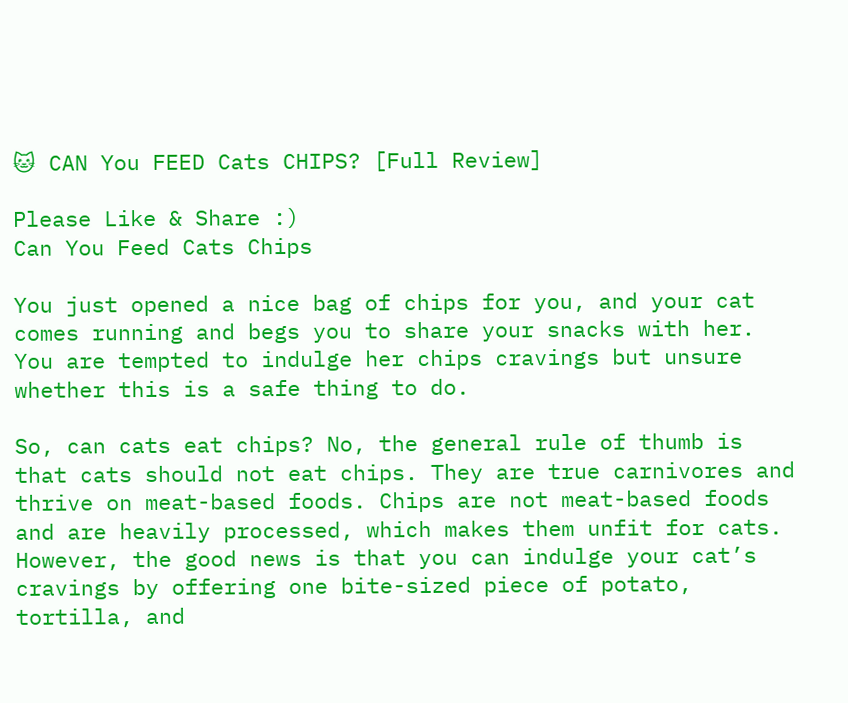🐱 CAN You FEED Cats CHIPS? [Full Review]

Please Like & Share :)
Can You Feed Cats Chips

You just opened a nice bag of chips for you, and your cat comes running and begs you to share your snacks with her. You are tempted to indulge her chips cravings but unsure whether this is a safe thing to do.

So, can cats eat chips? No, the general rule of thumb is that cats should not eat chips. They are true carnivores and thrive on meat-based foods. Chips are not meat-based foods and are heavily processed, which makes them unfit for cats. However, the good news is that you can indulge your cat’s cravings by offering one bite-sized piece of potato, tortilla, and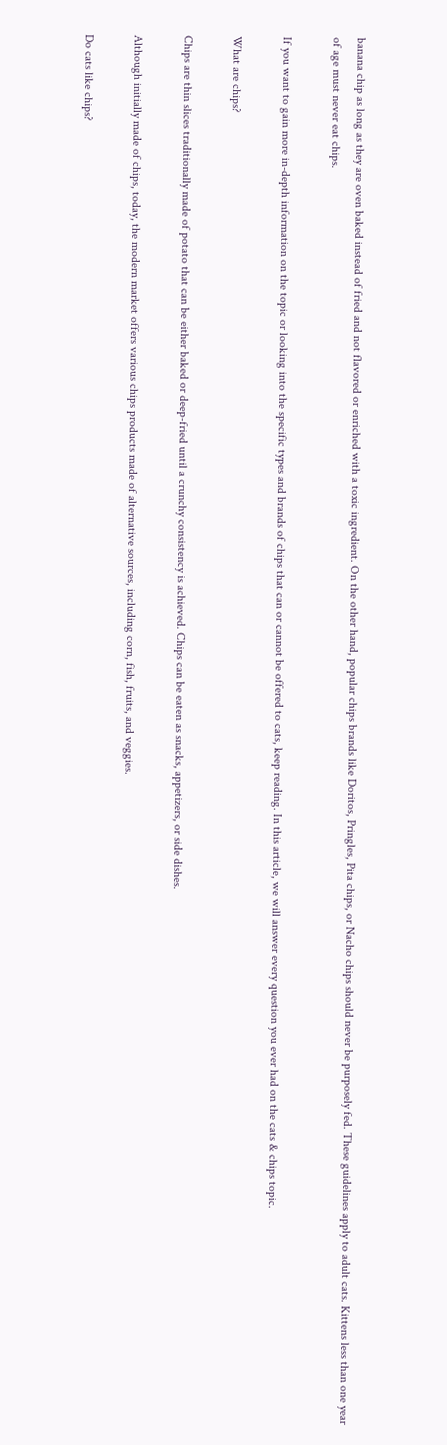banana chip as long as they are oven baked instead of fried and not flavored or enriched with a toxic ingredient. On the other hand, popular chips brands like Doritos, Pringles, Pita chips, or Nacho chips should never be purposely fed. These guidelines apply to adult cats. Kittens less than one year of age must never eat chips.

If you want to gain more in-depth information on the topic or looking into the specific types and brands of chips that can or cannot be offered to cats, keep reading. In this article, we will answer every question you ever had on the cats & chips topic.

What are chips?

Chips are thin slices traditionally made of potato that can be either baked or deep-fried until a crunchy consistency is achieved. Chips can be eaten as snacks, appetizers, or side dishes.

Although initially made of chips, today, the modern market offers various chips products made of alternative sources, including corn, fish, fruits, and veggies.

Do cats like chips?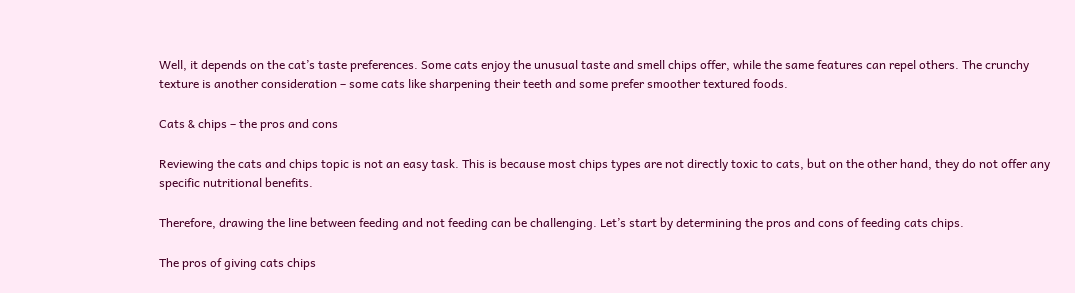Well, it depends on the cat’s taste preferences. Some cats enjoy the unusual taste and smell chips offer, while the same features can repel others. The crunchy texture is another consideration – some cats like sharpening their teeth and some prefer smoother textured foods.

Cats & chips – the pros and cons

Reviewing the cats and chips topic is not an easy task. This is because most chips types are not directly toxic to cats, but on the other hand, they do not offer any specific nutritional benefits.

Therefore, drawing the line between feeding and not feeding can be challenging. Let’s start by determining the pros and cons of feeding cats chips.

The pros of giving cats chips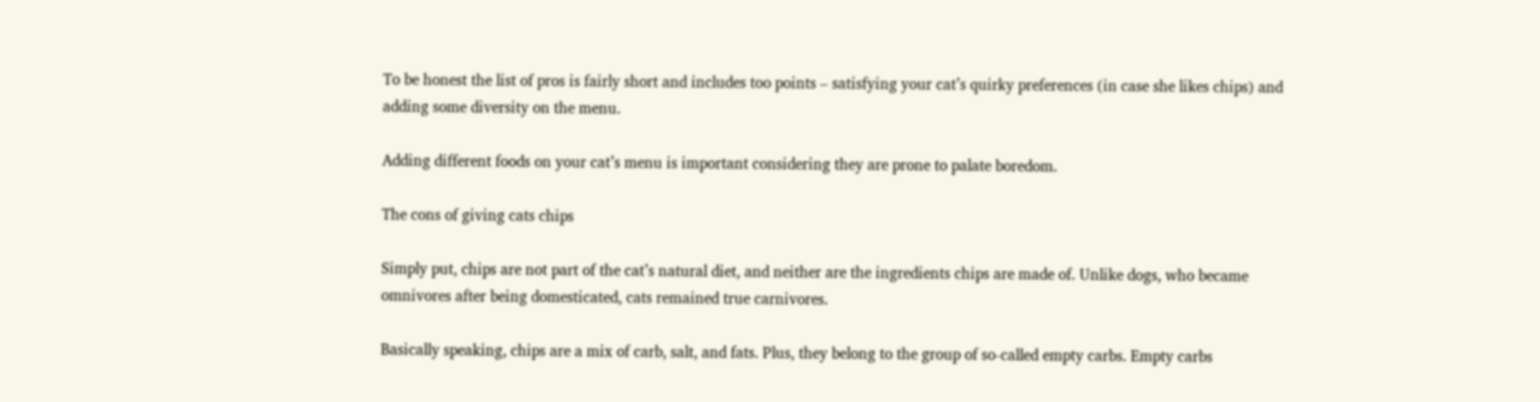To be honest the list of pros is fairly short and includes too points – satisfying your cat’s quirky preferences (in case she likes chips) and adding some diversity on the menu.

Adding different foods on your cat’s menu is important considering they are prone to palate boredom.

The cons of giving cats chips

Simply put, chips are not part of the cat’s natural diet, and neither are the ingredients chips are made of. Unlike dogs, who became omnivores after being domesticated, cats remained true carnivores.

Basically speaking, chips are a mix of carb, salt, and fats. Plus, they belong to the group of so-called empty carbs. Empty carbs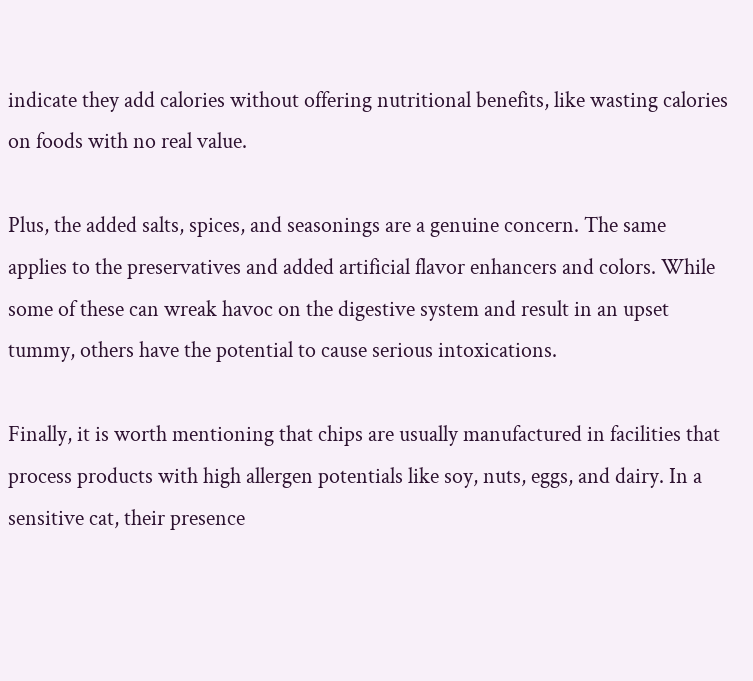indicate they add calories without offering nutritional benefits, like wasting calories on foods with no real value.

Plus, the added salts, spices, and seasonings are a genuine concern. The same applies to the preservatives and added artificial flavor enhancers and colors. While some of these can wreak havoc on the digestive system and result in an upset tummy, others have the potential to cause serious intoxications.

Finally, it is worth mentioning that chips are usually manufactured in facilities that process products with high allergen potentials like soy, nuts, eggs, and dairy. In a sensitive cat, their presence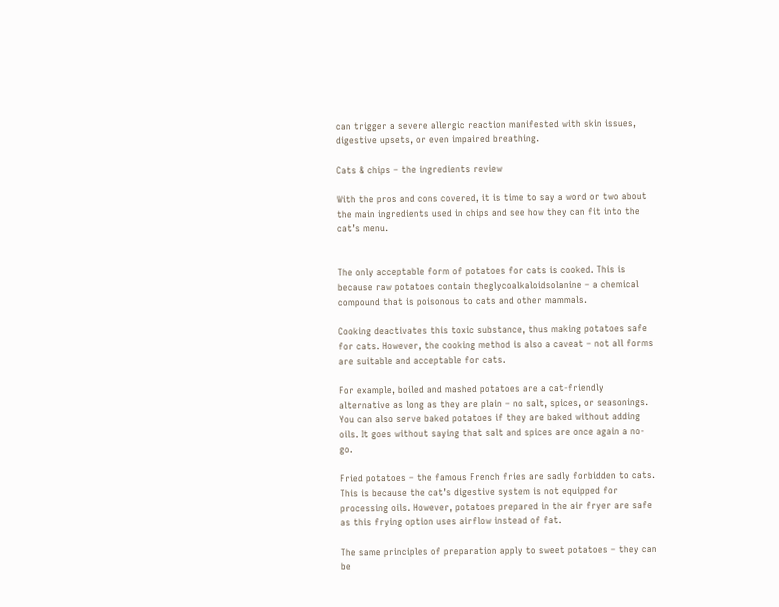can trigger a severe allergic reaction manifested with skin issues, digestive upsets, or even impaired breathing.

Cats & chips – the ingredients review

With the pros and cons covered, it is time to say a word or two about the main ingredients used in chips and see how they can fit into the cat’s menu.


The only acceptable form of potatoes for cats is cooked. This is because raw potatoes contain theglycoalkaloidsolanine – a chemical compound that is poisonous to cats and other mammals.

Cooking deactivates this toxic substance, thus making potatoes safe for cats. However, the cooking method is also a caveat – not all forms are suitable and acceptable for cats.

For example, boiled and mashed potatoes are a cat-friendly alternative as long as they are plain – no salt, spices, or seasonings. You can also serve baked potatoes if they are baked without adding oils. It goes without saying that salt and spices are once again a no-go.

Fried potatoes – the famous French fries are sadly forbidden to cats. This is because the cat’s digestive system is not equipped for processing oils. However, potatoes prepared in the air fryer are safe as this frying option uses airflow instead of fat.

The same principles of preparation apply to sweet potatoes – they can be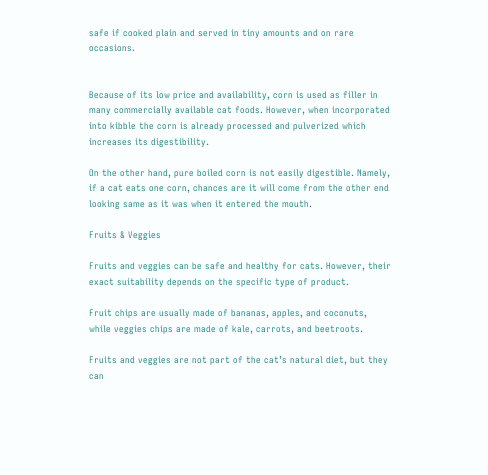safe if cooked plain and served in tiny amounts and on rare occasions.


Because of its low price and availability, corn is used as filler in many commercially available cat foods. However, when incorporated into kibble the corn is already processed and pulverized which increases its digestibility.

On the other hand, pure boiled corn is not easily digestible. Namely, if a cat eats one corn, chances are it will come from the other end looking same as it was when it entered the mouth.

Fruits & Veggies

Fruits and veggies can be safe and healthy for cats. However, their exact suitability depends on the specific type of product.

Fruit chips are usually made of bananas, apples, and coconuts, while veggies chips are made of kale, carrots, and beetroots.

Fruits and veggies are not part of the cat’s natural diet, but they can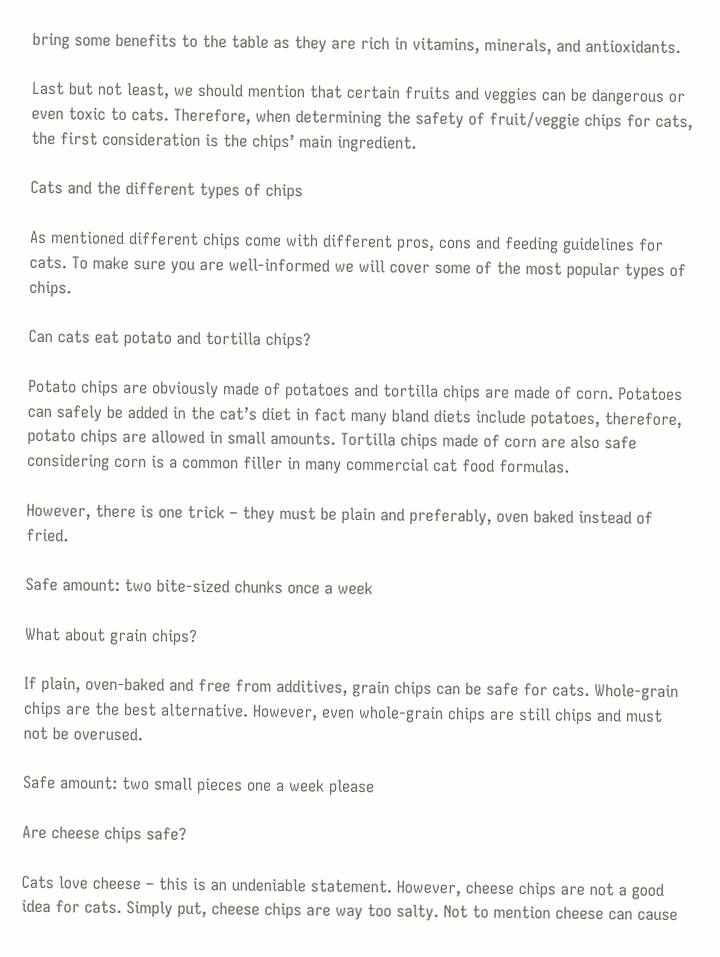bring some benefits to the table as they are rich in vitamins, minerals, and antioxidants.

Last but not least, we should mention that certain fruits and veggies can be dangerous or even toxic to cats. Therefore, when determining the safety of fruit/veggie chips for cats, the first consideration is the chips’ main ingredient.

Cats and the different types of chips

As mentioned different chips come with different pros, cons and feeding guidelines for cats. To make sure you are well-informed we will cover some of the most popular types of chips.

Can cats eat potato and tortilla chips?

Potato chips are obviously made of potatoes and tortilla chips are made of corn. Potatoes can safely be added in the cat’s diet in fact many bland diets include potatoes, therefore, potato chips are allowed in small amounts. Tortilla chips made of corn are also safe considering corn is a common filler in many commercial cat food formulas.

However, there is one trick – they must be plain and preferably, oven baked instead of fried.

Safe amount: two bite-sized chunks once a week

What about grain chips?

If plain, oven-baked and free from additives, grain chips can be safe for cats. Whole-grain chips are the best alternative. However, even whole-grain chips are still chips and must not be overused.

Safe amount: two small pieces one a week please

Are cheese chips safe?

Cats love cheese – this is an undeniable statement. However, cheese chips are not a good idea for cats. Simply put, cheese chips are way too salty. Not to mention cheese can cause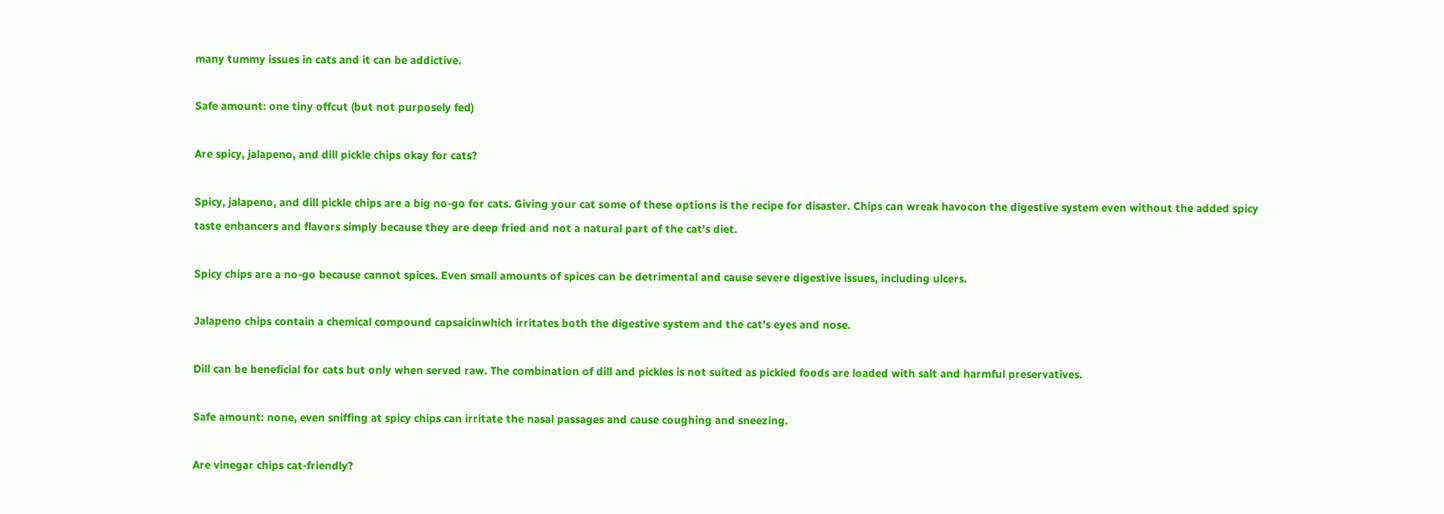many tummy issues in cats and it can be addictive.

Safe amount: one tiny offcut (but not purposely fed)

Are spicy, jalapeno, and dill pickle chips okay for cats?

Spicy, jalapeno, and dill pickle chips are a big no-go for cats. Giving your cat some of these options is the recipe for disaster. Chips can wreak havocon the digestive system even without the added spicy taste enhancers and flavors simply because they are deep fried and not a natural part of the cat’s diet.

Spicy chips are a no-go because cannot spices. Even small amounts of spices can be detrimental and cause severe digestive issues, including ulcers.

Jalapeno chips contain a chemical compound capsaicinwhich irritates both the digestive system and the cat’s eyes and nose.

Dill can be beneficial for cats but only when served raw. The combination of dill and pickles is not suited as pickled foods are loaded with salt and harmful preservatives.

Safe amount: none, even sniffing at spicy chips can irritate the nasal passages and cause coughing and sneezing.

Are vinegar chips cat-friendly?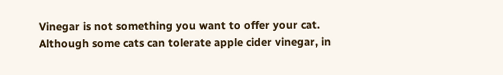Vinegar is not something you want to offer your cat. Although some cats can tolerate apple cider vinegar, in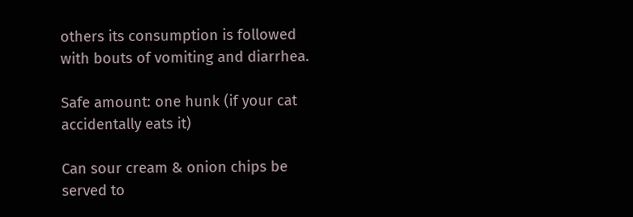others its consumption is followed with bouts of vomiting and diarrhea.

Safe amount: one hunk (if your cat accidentally eats it)

Can sour cream & onion chips be served to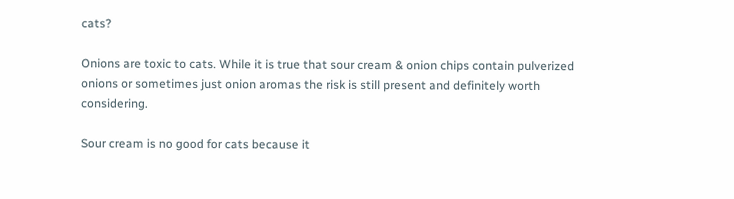cats?

Onions are toxic to cats. While it is true that sour cream & onion chips contain pulverized onions or sometimes just onion aromas the risk is still present and definitely worth considering.

Sour cream is no good for cats because it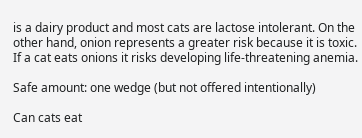is a dairy product and most cats are lactose intolerant. On the other hand, onion represents a greater risk because it is toxic. If a cat eats onions it risks developing life-threatening anemia.

Safe amount: one wedge (but not offered intentionally)

Can cats eat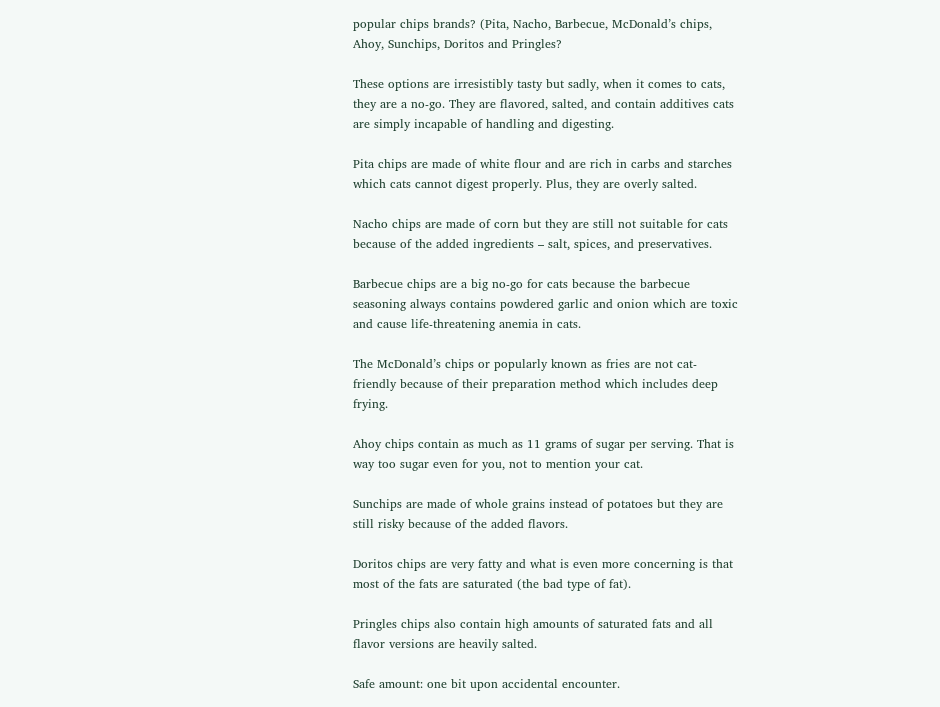popular chips brands? (Pita, Nacho, Barbecue, McDonald’s chips, Ahoy, Sunchips, Doritos and Pringles?

These options are irresistibly tasty but sadly, when it comes to cats, they are a no-go. They are flavored, salted, and contain additives cats are simply incapable of handling and digesting.

Pita chips are made of white flour and are rich in carbs and starches which cats cannot digest properly. Plus, they are overly salted.

Nacho chips are made of corn but they are still not suitable for cats because of the added ingredients – salt, spices, and preservatives.

Barbecue chips are a big no-go for cats because the barbecue seasoning always contains powdered garlic and onion which are toxic and cause life-threatening anemia in cats.

The McDonald’s chips or popularly known as fries are not cat-friendly because of their preparation method which includes deep frying.

Ahoy chips contain as much as 11 grams of sugar per serving. That is way too sugar even for you, not to mention your cat.

Sunchips are made of whole grains instead of potatoes but they are still risky because of the added flavors.

Doritos chips are very fatty and what is even more concerning is that most of the fats are saturated (the bad type of fat).

Pringles chips also contain high amounts of saturated fats and all flavor versions are heavily salted.

Safe amount: one bit upon accidental encounter.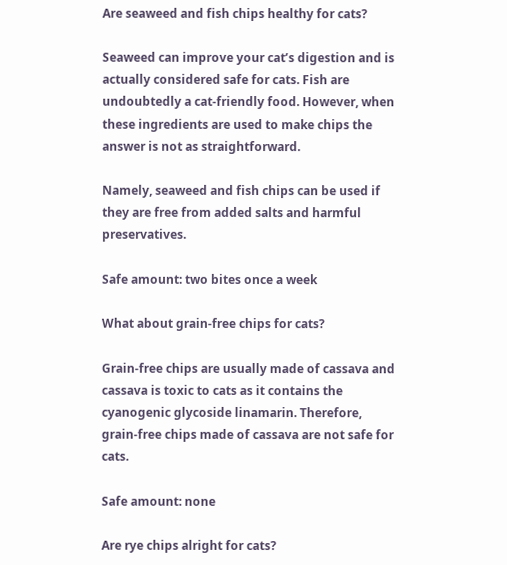Are seaweed and fish chips healthy for cats?

Seaweed can improve your cat’s digestion and is actually considered safe for cats. Fish are undoubtedly a cat-friendly food. However, when these ingredients are used to make chips the answer is not as straightforward.

Namely, seaweed and fish chips can be used if they are free from added salts and harmful preservatives.

Safe amount: two bites once a week

What about grain-free chips for cats?

Grain-free chips are usually made of cassava and cassava is toxic to cats as it contains the cyanogenic glycoside linamarin. Therefore, grain-free chips made of cassava are not safe for cats.

Safe amount: none

Are rye chips alright for cats?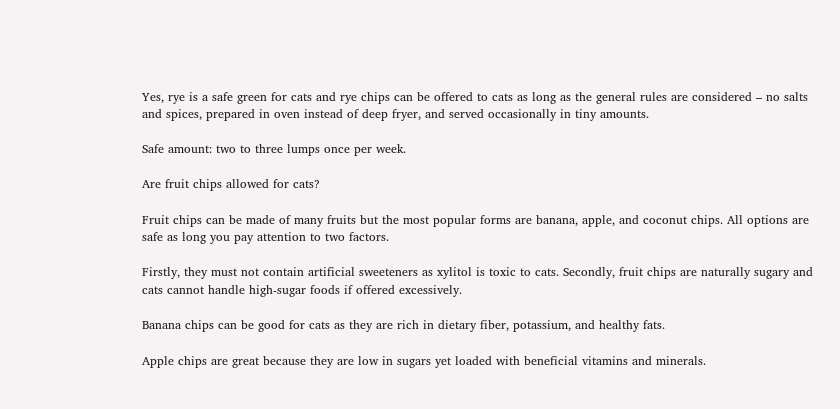Yes, rye is a safe green for cats and rye chips can be offered to cats as long as the general rules are considered – no salts and spices, prepared in oven instead of deep fryer, and served occasionally in tiny amounts.

Safe amount: two to three lumps once per week.

Are fruit chips allowed for cats?

Fruit chips can be made of many fruits but the most popular forms are banana, apple, and coconut chips. All options are safe as long you pay attention to two factors.

Firstly, they must not contain artificial sweeteners as xylitol is toxic to cats. Secondly, fruit chips are naturally sugary and cats cannot handle high-sugar foods if offered excessively.

Banana chips can be good for cats as they are rich in dietary fiber, potassium, and healthy fats.

Apple chips are great because they are low in sugars yet loaded with beneficial vitamins and minerals.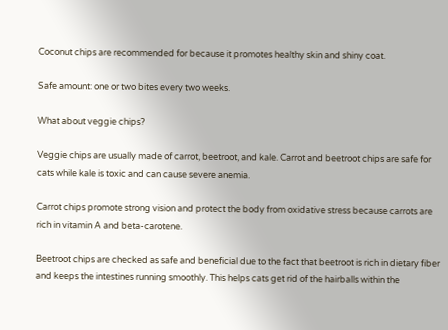Coconut chips are recommended for because it promotes healthy skin and shiny coat.

Safe amount: one or two bites every two weeks.

What about veggie chips?

Veggie chips are usually made of carrot, beetroot, and kale. Carrot and beetroot chips are safe for cats while kale is toxic and can cause severe anemia.

Carrot chips promote strong vision and protect the body from oxidative stress because carrots are rich in vitamin A and beta-carotene.

Beetroot chips are checked as safe and beneficial due to the fact that beetroot is rich in dietary fiber and keeps the intestines running smoothly. This helps cats get rid of the hairballs within the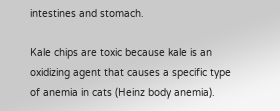intestines and stomach.

Kale chips are toxic because kale is an oxidizing agent that causes a specific type of anemia in cats (Heinz body anemia).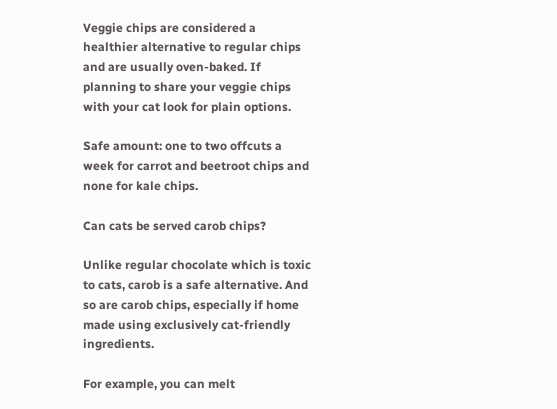Veggie chips are considered a healthier alternative to regular chips and are usually oven-baked. If planning to share your veggie chips with your cat look for plain options.

Safe amount: one to two offcuts a week for carrot and beetroot chips and none for kale chips.

Can cats be served carob chips?

Unlike regular chocolate which is toxic to cats, carob is a safe alternative. And so are carob chips, especially if home made using exclusively cat-friendly ingredients.

For example, you can melt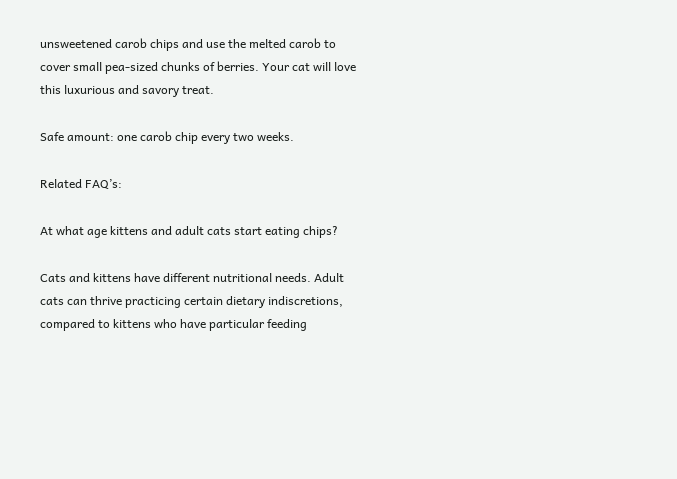unsweetened carob chips and use the melted carob to cover small pea-sized chunks of berries. Your cat will love this luxurious and savory treat.

Safe amount: one carob chip every two weeks.

Related FAQ’s:

At what age kittens and adult cats start eating chips?

Cats and kittens have different nutritional needs. Adult cats can thrive practicing certain dietary indiscretions, compared to kittens who have particular feeding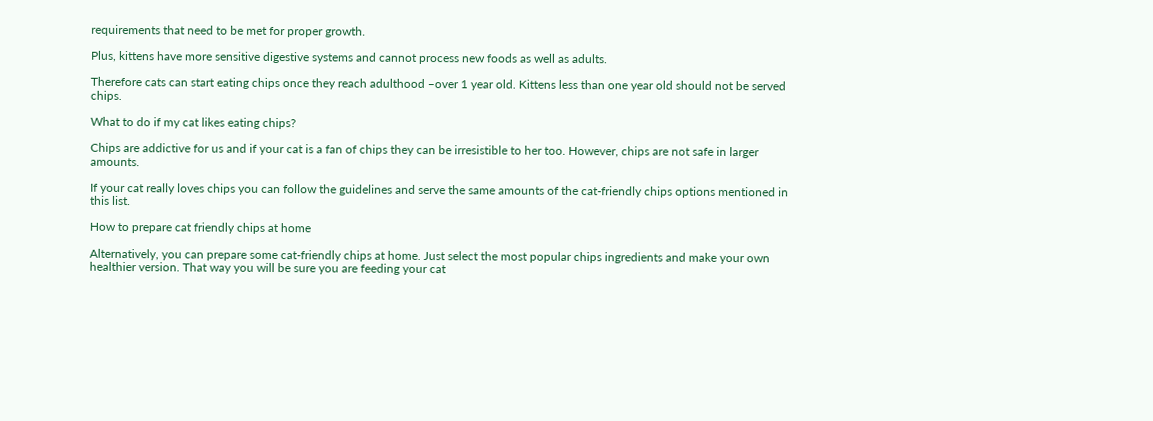requirements that need to be met for proper growth.

Plus, kittens have more sensitive digestive systems and cannot process new foods as well as adults.

Therefore cats can start eating chips once they reach adulthood –over 1 year old. Kittens less than one year old should not be served chips.

What to do if my cat likes eating chips?

Chips are addictive for us and if your cat is a fan of chips they can be irresistible to her too. However, chips are not safe in larger amounts.

If your cat really loves chips you can follow the guidelines and serve the same amounts of the cat-friendly chips options mentioned in this list.

How to prepare cat friendly chips at home

Alternatively, you can prepare some cat-friendly chips at home. Just select the most popular chips ingredients and make your own healthier version. That way you will be sure you are feeding your cat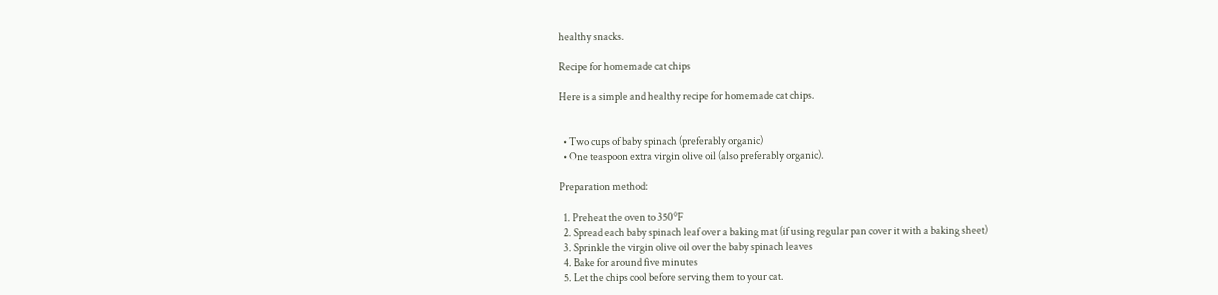healthy snacks.

Recipe for homemade cat chips

Here is a simple and healthy recipe for homemade cat chips.


  • Two cups of baby spinach (preferably organic)
  • One teaspoon extra virgin olive oil (also preferably organic).

Preparation method:

  1. Preheat the oven to 350⁰F
  2. Spread each baby spinach leaf over a baking mat (if using regular pan cover it with a baking sheet)
  3. Sprinkle the virgin olive oil over the baby spinach leaves
  4. Bake for around five minutes
  5. Let the chips cool before serving them to your cat.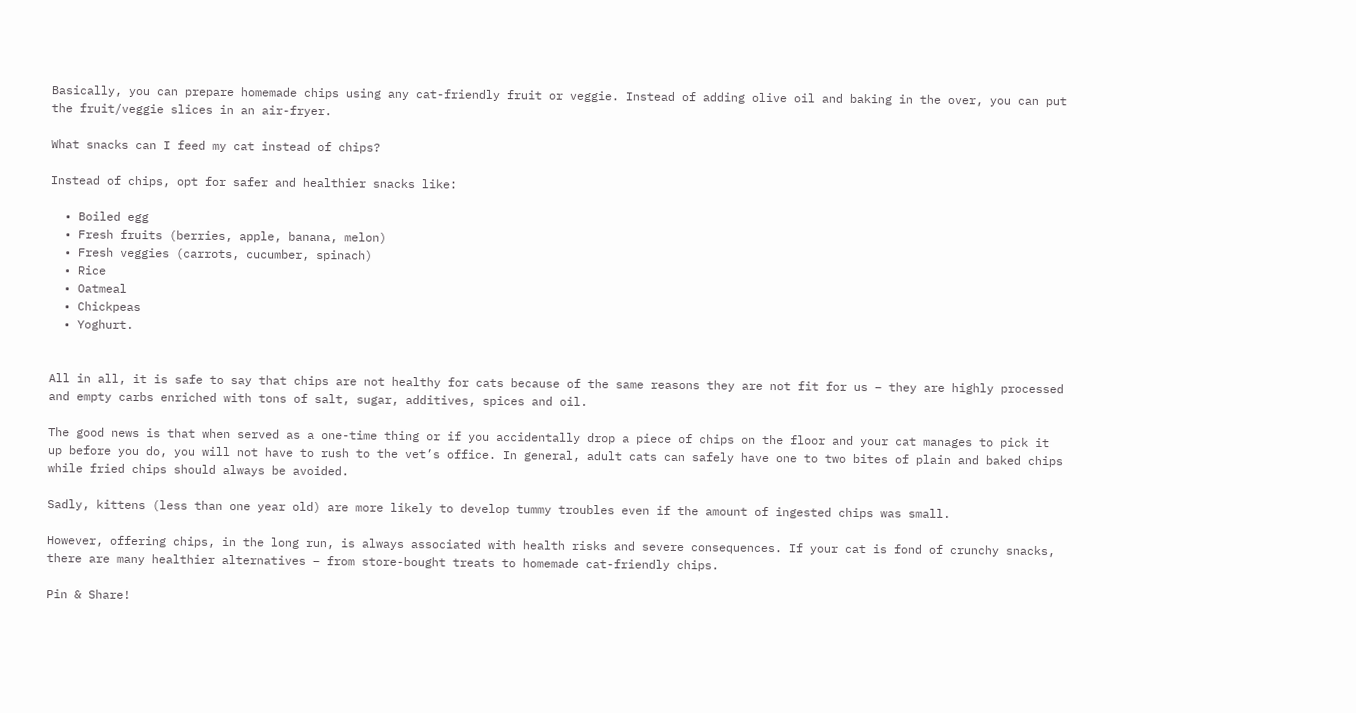Basically, you can prepare homemade chips using any cat-friendly fruit or veggie. Instead of adding olive oil and baking in the over, you can put the fruit/veggie slices in an air-fryer.

What snacks can I feed my cat instead of chips?

Instead of chips, opt for safer and healthier snacks like:

  • Boiled egg
  • Fresh fruits (berries, apple, banana, melon)
  • Fresh veggies (carrots, cucumber, spinach)
  • Rice
  • Oatmeal
  • Chickpeas
  • Yoghurt.


All in all, it is safe to say that chips are not healthy for cats because of the same reasons they are not fit for us – they are highly processed and empty carbs enriched with tons of salt, sugar, additives, spices and oil.

The good news is that when served as a one-time thing or if you accidentally drop a piece of chips on the floor and your cat manages to pick it up before you do, you will not have to rush to the vet’s office. In general, adult cats can safely have one to two bites of plain and baked chips while fried chips should always be avoided.

Sadly, kittens (less than one year old) are more likely to develop tummy troubles even if the amount of ingested chips was small.

However, offering chips, in the long run, is always associated with health risks and severe consequences. If your cat is fond of crunchy snacks, there are many healthier alternatives – from store-bought treats to homemade cat-friendly chips.

Pin & Share!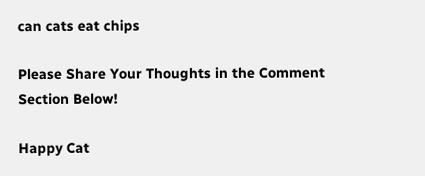can cats eat chips

Please Share Your Thoughts in the Comment Section Below!

Happy Cat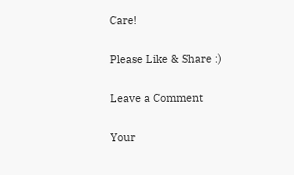Care!

Please Like & Share :)

Leave a Comment

Your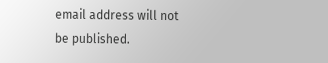email address will not be published.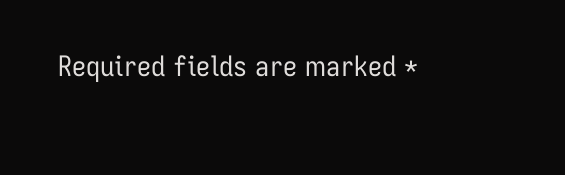Required fields are marked *